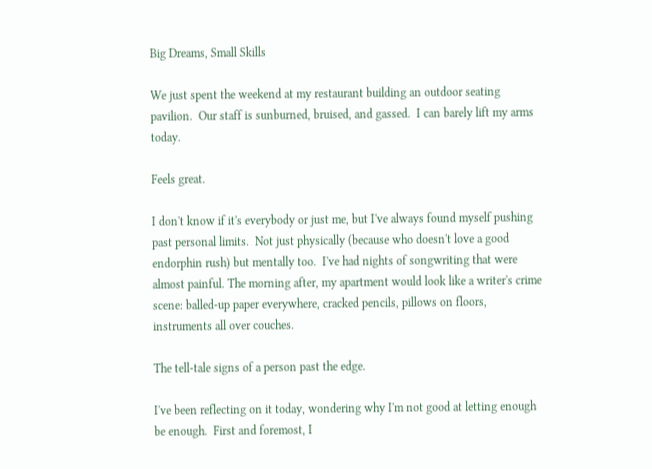Big Dreams, Small Skills

We just spent the weekend at my restaurant building an outdoor seating pavilion.  Our staff is sunburned, bruised, and gassed.  I can barely lift my arms today.

Feels great.

I don't know if it's everybody or just me, but I've always found myself pushing past personal limits.  Not just physically (because who doesn't love a good endorphin rush) but mentally too.  I've had nights of songwriting that were almost painful. The morning after, my apartment would look like a writer's crime scene: balled-up paper everywhere, cracked pencils, pillows on floors, instruments all over couches.

The tell-tale signs of a person past the edge.

I've been reflecting on it today, wondering why I'm not good at letting enough be enough.  First and foremost, I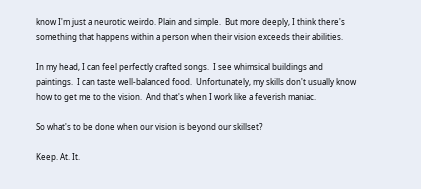know I'm just a neurotic weirdo. Plain and simple.  But more deeply, I think there's something that happens within a person when their vision exceeds their abilities.

In my head, I can feel perfectly crafted songs.  I see whimsical buildings and paintings.  I can taste well-balanced food.  Unfortunately, my skills don't usually know how to get me to the vision.  And that's when I work like a feverish maniac.

So what's to be done when our vision is beyond our skillset?

Keep. At. It.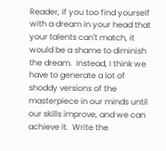Reader, if you too find yourself with a dream in your head that your talents can't match, it would be a shame to diminish the dream.  Instead, I think we have to generate a lot of shoddy versions of the masterpiece in our minds until our skills improve, and we can achieve it.  Write the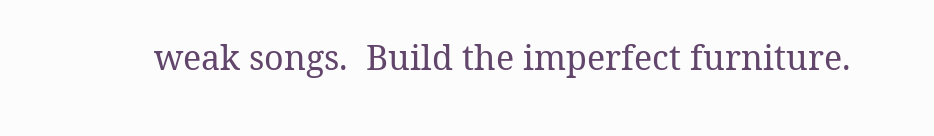weak songs.  Build the imperfect furniture.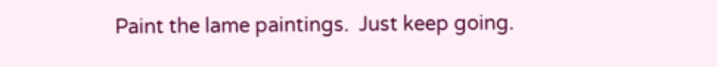Paint the lame paintings.  Just keep going.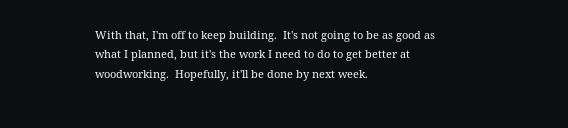With that, I'm off to keep building.  It's not going to be as good as what I planned, but it's the work I need to do to get better at woodworking.  Hopefully, it'll be done by next week.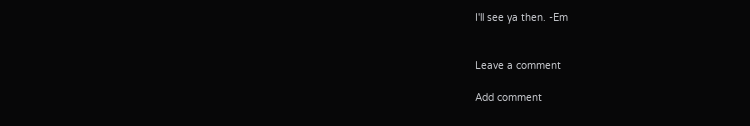I'll see ya then. -Em


Leave a comment

Add comment